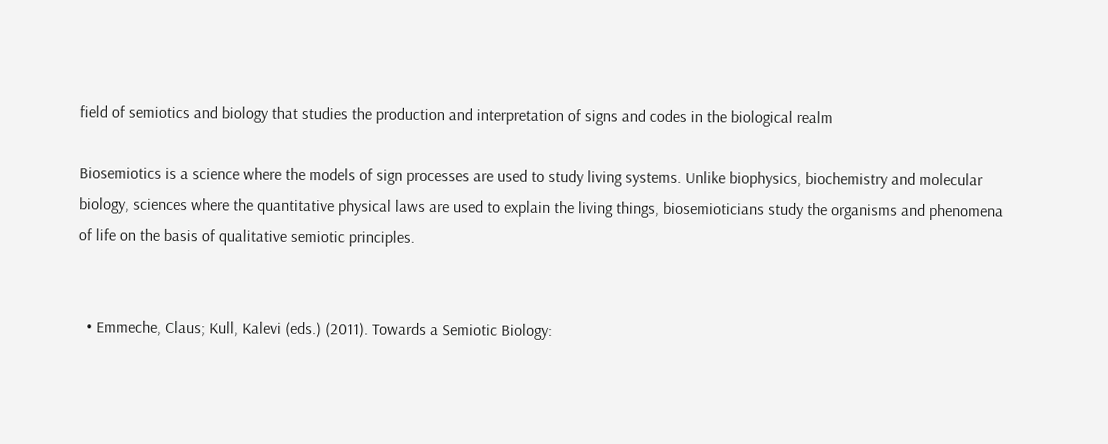field of semiotics and biology that studies the production and interpretation of signs and codes in the biological realm

Biosemiotics is a science where the models of sign processes are used to study living systems. Unlike biophysics, biochemistry and molecular biology, sciences where the quantitative physical laws are used to explain the living things, biosemioticians study the organisms and phenomena of life on the basis of qualitative semiotic principles.


  • Emmeche, Claus; Kull, Kalevi (eds.) (2011). Towards a Semiotic Biology: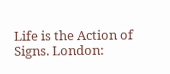Life is the Action of Signs. London: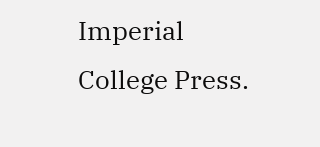Imperial College Press.